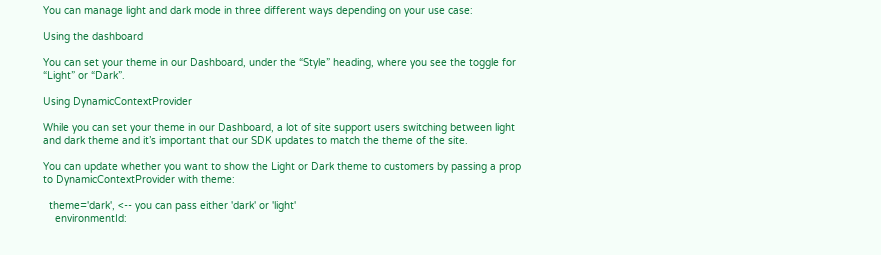You can manage light and dark mode in three different ways depending on your use case:

Using the dashboard

You can set your theme in our Dashboard, under the “Style” heading, where you see the toggle for “Light” or “Dark”.

Using DynamicContextProvider

While you can set your theme in our Dashboard, a lot of site support users switching between light and dark theme and it’s important that our SDK updates to match the theme of the site.

You can update whether you want to show the Light or Dark theme to customers by passing a prop to DynamicContextProvider with theme:

  theme='dark', <-- you can pass either 'dark' or 'light'
    environmentId: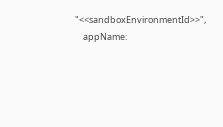"<<sandboxEnvironmentId>>",
    appName: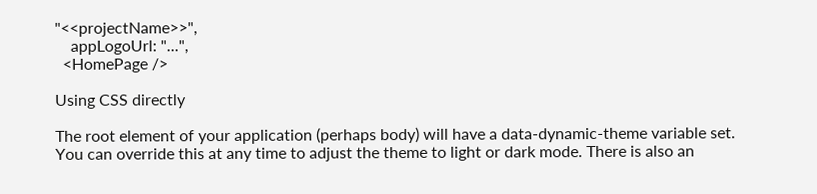"<<projectName>>",
    appLogoUrl: "...",
  <HomePage />

Using CSS directly

The root element of your application (perhaps body) will have a data-dynamic-theme variable set. You can override this at any time to adjust the theme to light or dark mode. There is also an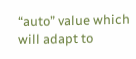“auto” value which will adapt to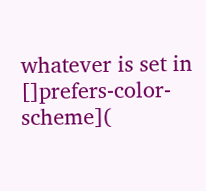whatever is set in []prefers-color-scheme](